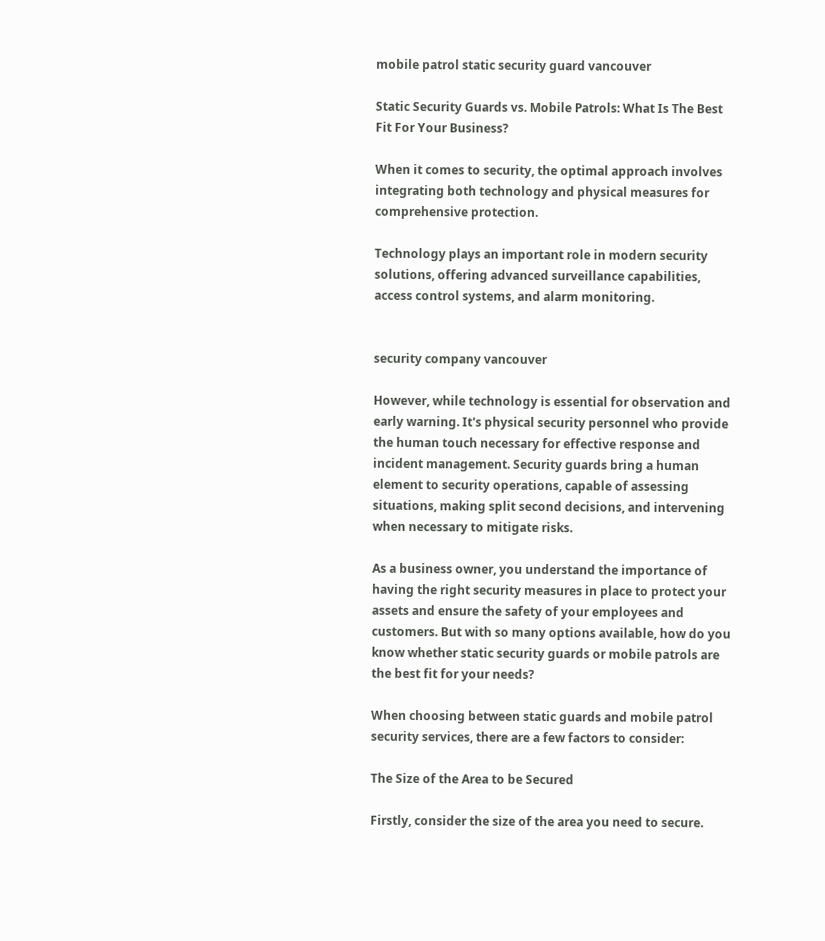mobile patrol static security guard vancouver

Static Security Guards vs. Mobile Patrols: What Is The Best Fit For Your Business?

When it comes to security, the optimal approach involves integrating both technology and physical measures for comprehensive protection.

Technology plays an important role in modern security solutions, offering advanced surveillance capabilities, access control systems, and alarm monitoring.


security company vancouver

However, while technology is essential for observation and early warning. It's physical security personnel who provide the human touch necessary for effective response and incident management. Security guards bring a human element to security operations, capable of assessing situations, making split second decisions, and intervening when necessary to mitigate risks.

As a business owner, you understand the importance of having the right security measures in place to protect your assets and ensure the safety of your employees and customers. But with so many options available, how do you know whether static security guards or mobile patrols are the best fit for your needs?

When choosing between static guards and mobile patrol security services, there are a few factors to consider:

The Size of the Area to be Secured

Firstly, consider the size of the area you need to secure.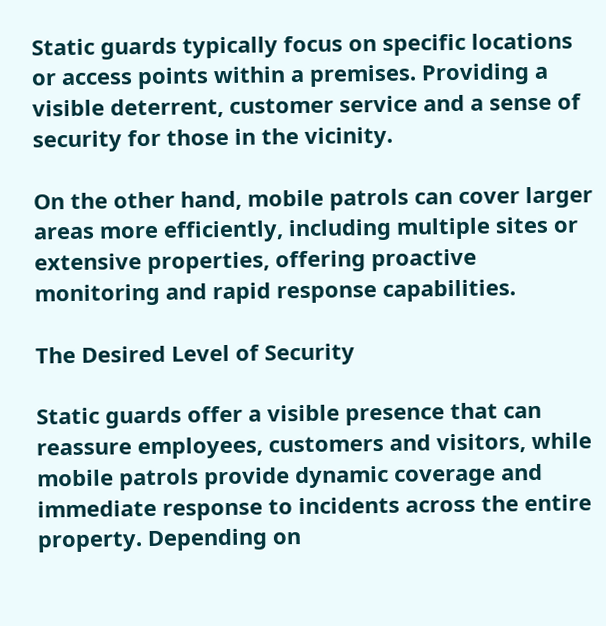Static guards typically focus on specific locations or access points within a premises. Providing a visible deterrent, customer service and a sense of security for those in the vicinity.

On the other hand, mobile patrols can cover larger areas more efficiently, including multiple sites or extensive properties, offering proactive monitoring and rapid response capabilities.

The Desired Level of Security

Static guards offer a visible presence that can reassure employees, customers and visitors, while mobile patrols provide dynamic coverage and immediate response to incidents across the entire property. Depending on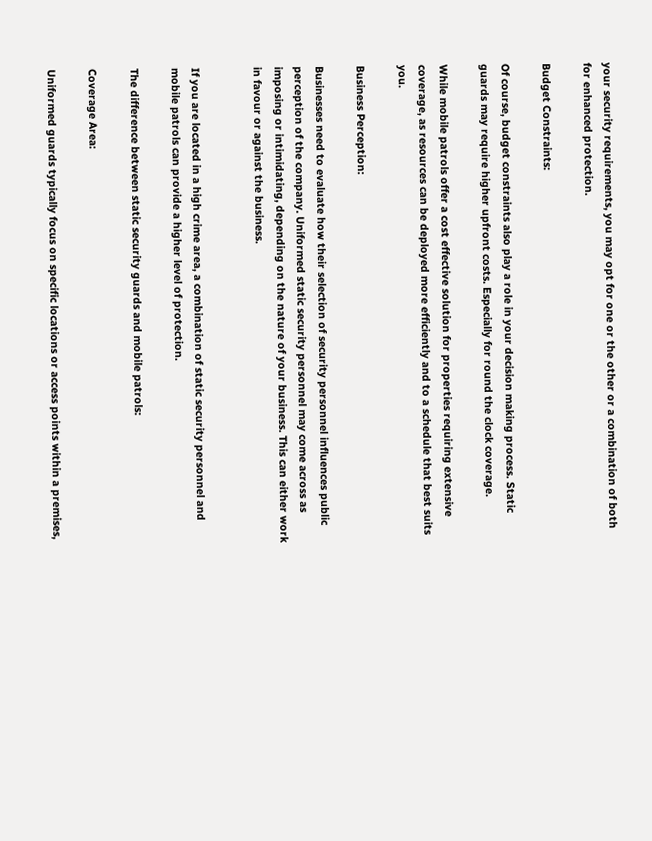your security requirements, you may opt for one or the other or a combination of both for enhanced protection.

Budget Constraints:

Of course, budget constraints also play a role in your decision making process. Static guards may require higher upfront costs. Especially for round the clock coverage.

While mobile patrols offer a cost effective solution for properties requiring extensive coverage, as resources can be deployed more efficiently and to a schedule that best suits you.

Business Perception:

Businesses need to evaluate how their selection of security personnel influences public perception of the company. Uniformed static security personnel may come across as imposing or intimidating, depending on the nature of your business. This can either work in favour or against the business.


If you are located in a high crime area, a combination of static security personnel and mobile patrols can provide a higher level of protection.

The difference between static security guards and mobile patrols:

Coverage Area:

Uniformed guards typically focus on specific locations or access points within a premises,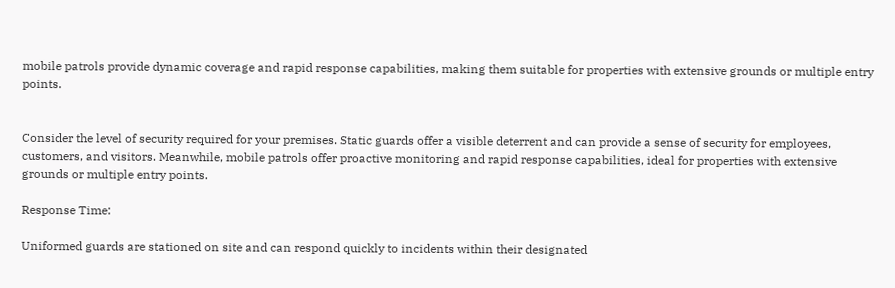mobile patrols provide dynamic coverage and rapid response capabilities, making them suitable for properties with extensive grounds or multiple entry points.


Consider the level of security required for your premises. Static guards offer a visible deterrent and can provide a sense of security for employees, customers, and visitors. Meanwhile, mobile patrols offer proactive monitoring and rapid response capabilities, ideal for properties with extensive grounds or multiple entry points.

Response Time:

Uniformed guards are stationed on site and can respond quickly to incidents within their designated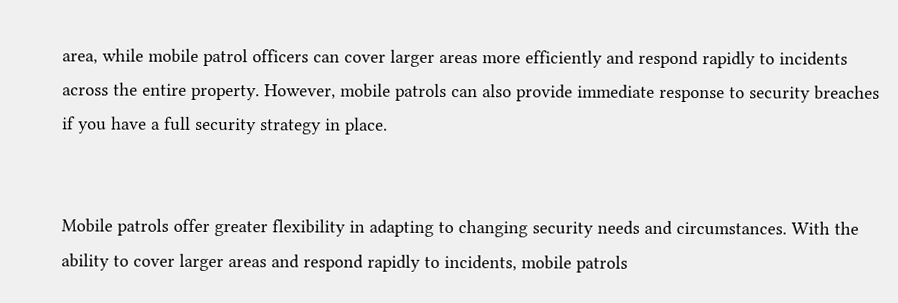area, while mobile patrol officers can cover larger areas more efficiently and respond rapidly to incidents across the entire property. However, mobile patrols can also provide immediate response to security breaches if you have a full security strategy in place.


Mobile patrols offer greater flexibility in adapting to changing security needs and circumstances. With the ability to cover larger areas and respond rapidly to incidents, mobile patrols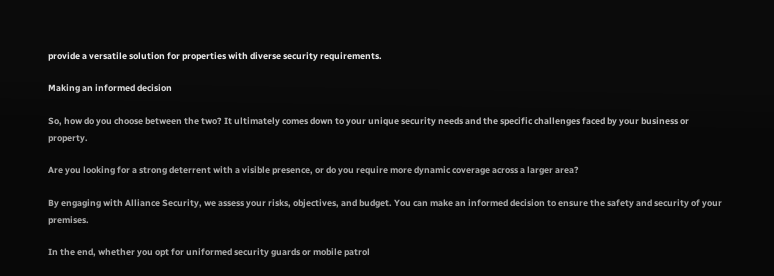provide a versatile solution for properties with diverse security requirements.

Making an informed decision

So, how do you choose between the two? It ultimately comes down to your unique security needs and the specific challenges faced by your business or property.

Are you looking for a strong deterrent with a visible presence, or do you require more dynamic coverage across a larger area?

By engaging with Alliance Security, we assess your risks, objectives, and budget. You can make an informed decision to ensure the safety and security of your premises.

In the end, whether you opt for uniformed security guards or mobile patrol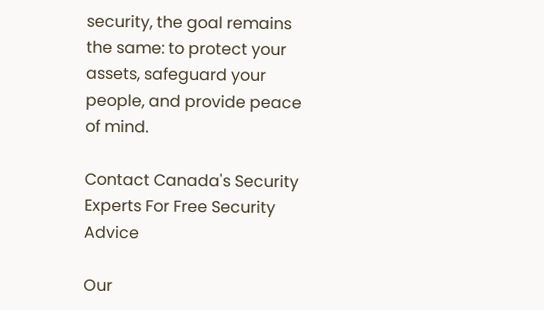security, the goal remains the same: to protect your assets, safeguard your people, and provide peace of mind.

Contact Canada's Security Experts For Free Security Advice

Our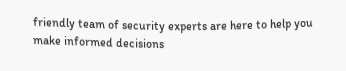friendly team of security experts are here to help you make informed decisions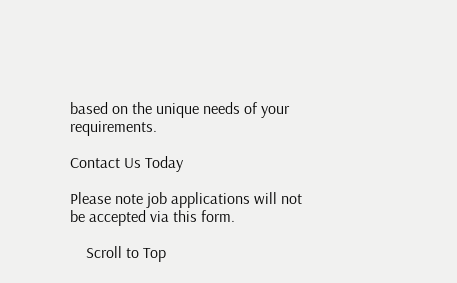based on the unique needs of your requirements.

Contact Us Today

Please note job applications will not be accepted via this form.

    Scroll to Top